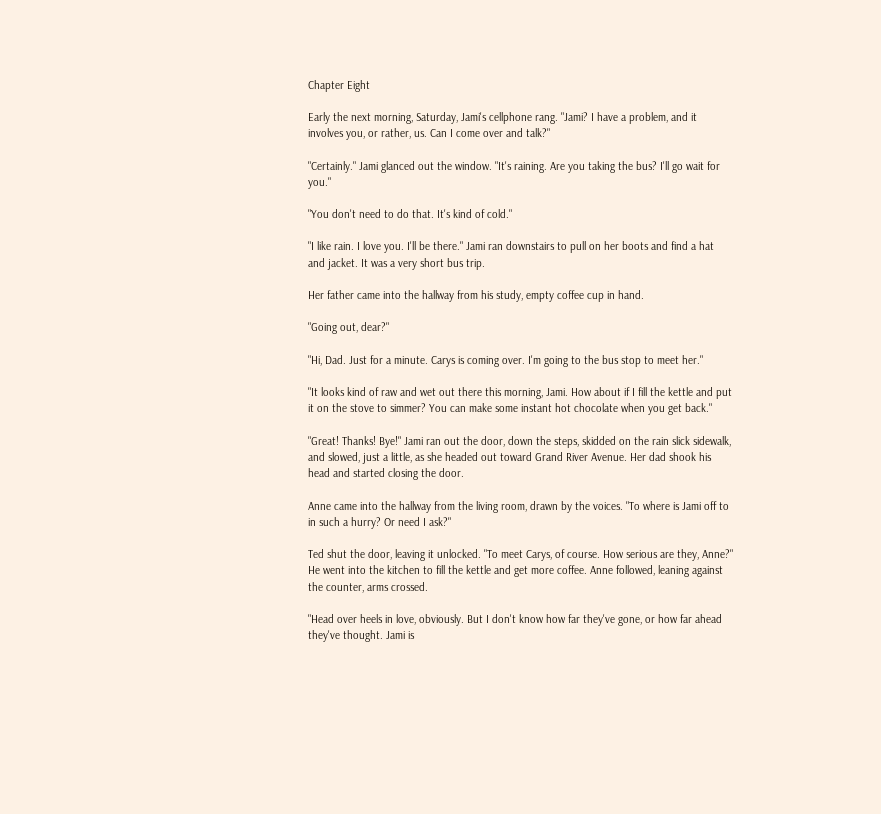Chapter Eight

Early the next morning, Saturday, Jami's cellphone rang. "Jami? I have a problem, and it involves you, or rather, us. Can I come over and talk?"

"Certainly." Jami glanced out the window. "It's raining. Are you taking the bus? I'll go wait for you."

"You don't need to do that. It's kind of cold."

"I like rain. I love you. I'll be there." Jami ran downstairs to pull on her boots and find a hat and jacket. It was a very short bus trip.

Her father came into the hallway from his study, empty coffee cup in hand.

"Going out, dear?"

"Hi, Dad. Just for a minute. Carys is coming over. I'm going to the bus stop to meet her."

"It looks kind of raw and wet out there this morning, Jami. How about if I fill the kettle and put it on the stove to simmer? You can make some instant hot chocolate when you get back."

"Great! Thanks! Bye!" Jami ran out the door, down the steps, skidded on the rain slick sidewalk, and slowed, just a little, as she headed out toward Grand River Avenue. Her dad shook his head and started closing the door.

Anne came into the hallway from the living room, drawn by the voices. "To where is Jami off to in such a hurry? Or need I ask?"

Ted shut the door, leaving it unlocked. "To meet Carys, of course. How serious are they, Anne?" He went into the kitchen to fill the kettle and get more coffee. Anne followed, leaning against the counter, arms crossed.

"Head over heels in love, obviously. But I don't know how far they've gone, or how far ahead they've thought. Jami is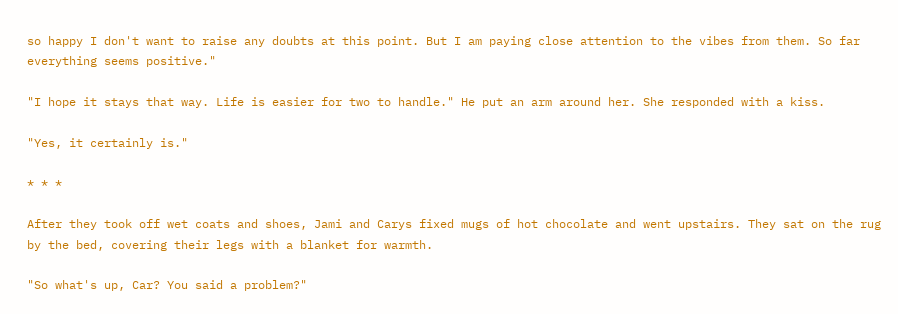so happy I don't want to raise any doubts at this point. But I am paying close attention to the vibes from them. So far everything seems positive."

"I hope it stays that way. Life is easier for two to handle." He put an arm around her. She responded with a kiss.

"Yes, it certainly is."

* * *

After they took off wet coats and shoes, Jami and Carys fixed mugs of hot chocolate and went upstairs. They sat on the rug by the bed, covering their legs with a blanket for warmth.

"So what's up, Car? You said a problem?"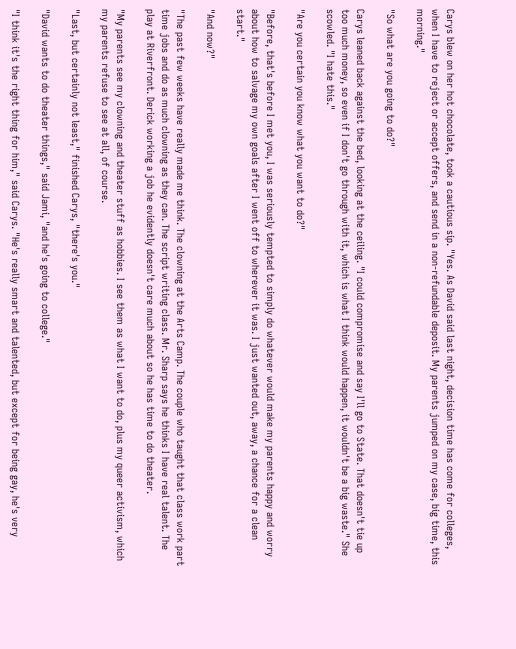Carys blew on her hot chocolate, took a cautious sip. "Yes. As David said last night, decision time has come for colleges, when I have to reject or accept offers, and send in a non-refundable deposit. My parents jumped on my case, big time, this morning."

"So what are you going to do?"

Carys leaned back against the bed, looking at the ceiling. "I could compromise and say I'll go to State. That doesn't tie up too much money, so even if I don't go through with it, which is what I think would happen, it wouldn't be a big waste." She scowled. "I hate this."

"Are you certain you know what you want to do?"

"Before, that's before I met you, I was seriously tempted to simply do whatever would make my parents happy and worry about how to salvage my own goals after I went off to wherever it was. I just wanted out, away, a chance for a clean start."

"And now?"

"The past few weeks have really made me think. The clowning at the Arts Camp. The couple who taught that class work part time jobs and do as much clowning as they can. The script writing class. Mr. Sharp says he thinks I have real talent. The play at Riverfront. Derick working a job he evidently doesn't care much about so he has time to do theater.

"My parents see my clowning and theater stuff as hobbies. I see them as what I want to do, plus my queer activism, which my parents refuse to see at all, of course.

"Last, but certainly not least," finished Carys, "there's you."

"David wants to do theater things," said Jami, "and he's going to college."

"I think it's the right thing for him," said Carys. "He's really smart and talented, but except for being gay, he's very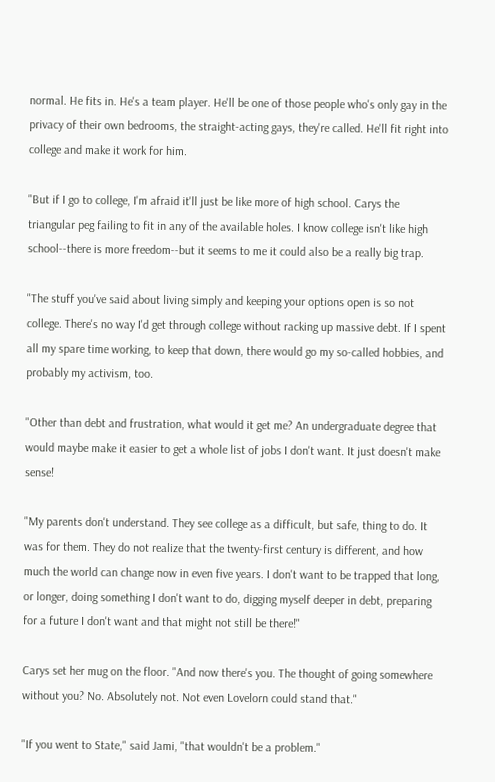normal. He fits in. He's a team player. He'll be one of those people who's only gay in the privacy of their own bedrooms, the straight-acting gays, they're called. He'll fit right into college and make it work for him.

"But if I go to college, I'm afraid it'll just be like more of high school. Carys the triangular peg failing to fit in any of the available holes. I know college isn't like high school--there is more freedom--but it seems to me it could also be a really big trap.

"The stuff you've said about living simply and keeping your options open is so not college. There's no way I'd get through college without racking up massive debt. If I spent all my spare time working, to keep that down, there would go my so-called hobbies, and probably my activism, too.

"Other than debt and frustration, what would it get me? An undergraduate degree that would maybe make it easier to get a whole list of jobs I don't want. It just doesn't make sense!

"My parents don't understand. They see college as a difficult, but safe, thing to do. It was for them. They do not realize that the twenty-first century is different, and how much the world can change now in even five years. I don't want to be trapped that long, or longer, doing something I don't want to do, digging myself deeper in debt, preparing for a future I don't want and that might not still be there!"

Carys set her mug on the floor. "And now there's you. The thought of going somewhere without you? No. Absolutely not. Not even Lovelorn could stand that."

"If you went to State," said Jami, "that wouldn't be a problem."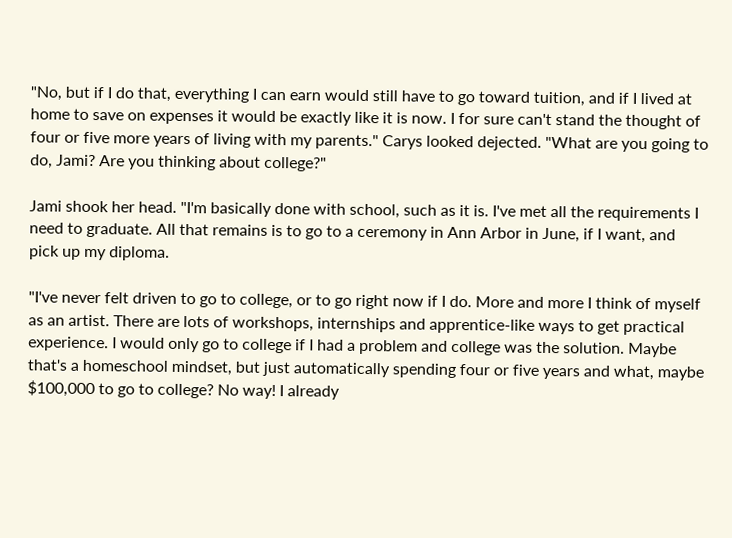"No, but if I do that, everything I can earn would still have to go toward tuition, and if I lived at home to save on expenses it would be exactly like it is now. I for sure can't stand the thought of four or five more years of living with my parents." Carys looked dejected. "What are you going to do, Jami? Are you thinking about college?"

Jami shook her head. "I'm basically done with school, such as it is. I've met all the requirements I need to graduate. All that remains is to go to a ceremony in Ann Arbor in June, if I want, and pick up my diploma.

"I've never felt driven to go to college, or to go right now if I do. More and more I think of myself as an artist. There are lots of workshops, internships and apprentice-like ways to get practical experience. I would only go to college if I had a problem and college was the solution. Maybe that's a homeschool mindset, but just automatically spending four or five years and what, maybe $100,000 to go to college? No way! I already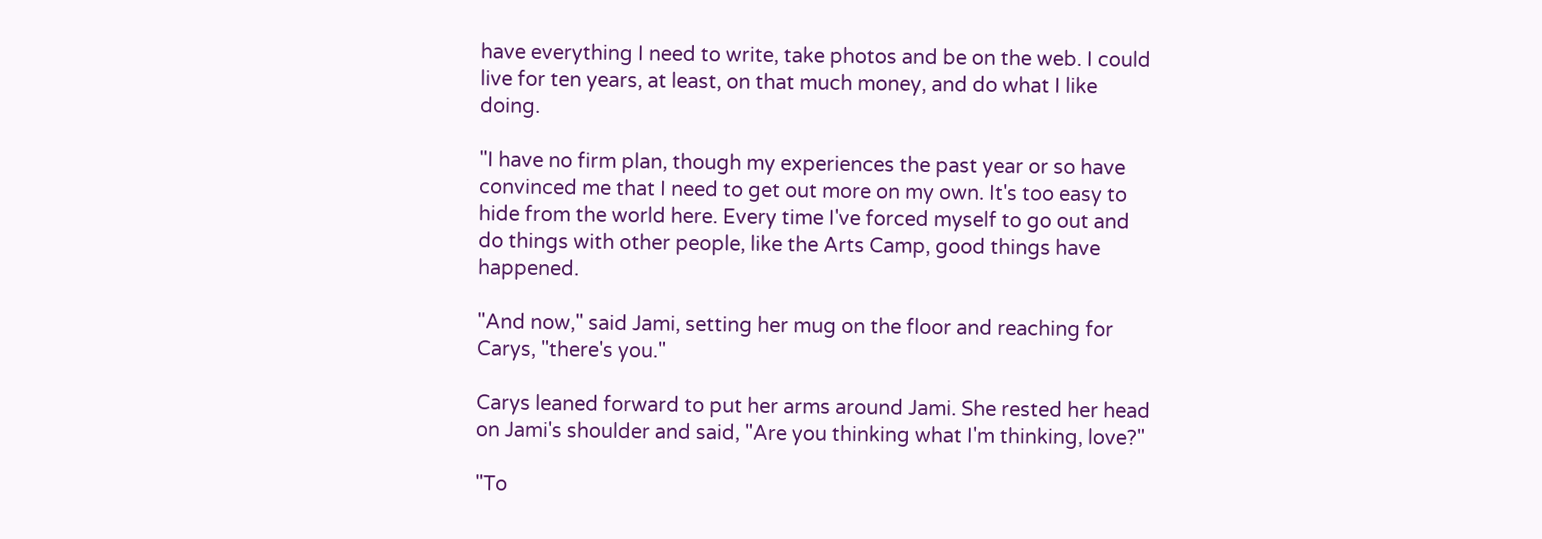have everything I need to write, take photos and be on the web. I could live for ten years, at least, on that much money, and do what I like doing.

"I have no firm plan, though my experiences the past year or so have convinced me that I need to get out more on my own. It's too easy to hide from the world here. Every time I've forced myself to go out and do things with other people, like the Arts Camp, good things have happened.

"And now," said Jami, setting her mug on the floor and reaching for Carys, "there's you."

Carys leaned forward to put her arms around Jami. She rested her head on Jami's shoulder and said, "Are you thinking what I'm thinking, love?"

"To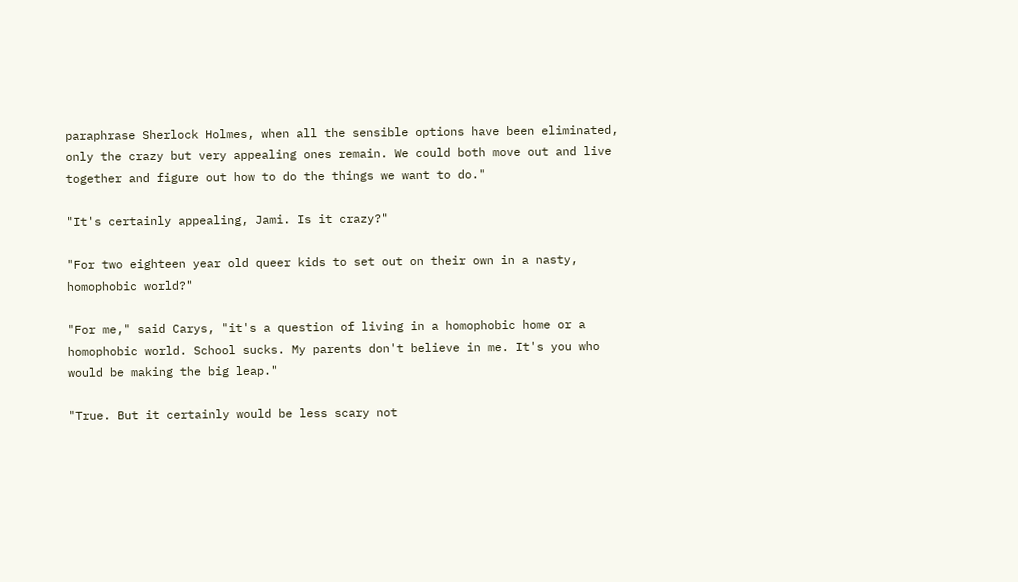paraphrase Sherlock Holmes, when all the sensible options have been eliminated, only the crazy but very appealing ones remain. We could both move out and live together and figure out how to do the things we want to do."

"It's certainly appealing, Jami. Is it crazy?"

"For two eighteen year old queer kids to set out on their own in a nasty, homophobic world?"

"For me," said Carys, "it's a question of living in a homophobic home or a homophobic world. School sucks. My parents don't believe in me. It's you who would be making the big leap."

"True. But it certainly would be less scary not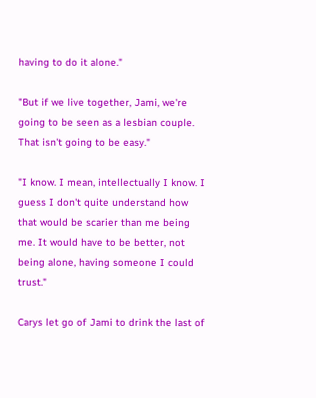having to do it alone."

"But if we live together, Jami, we're going to be seen as a lesbian couple. That isn't going to be easy."

"I know. I mean, intellectually I know. I guess I don't quite understand how that would be scarier than me being me. It would have to be better, not being alone, having someone I could trust."

Carys let go of Jami to drink the last of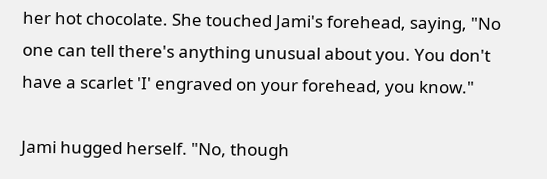her hot chocolate. She touched Jami's forehead, saying, "No one can tell there's anything unusual about you. You don't have a scarlet 'I' engraved on your forehead, you know."

Jami hugged herself. "No, though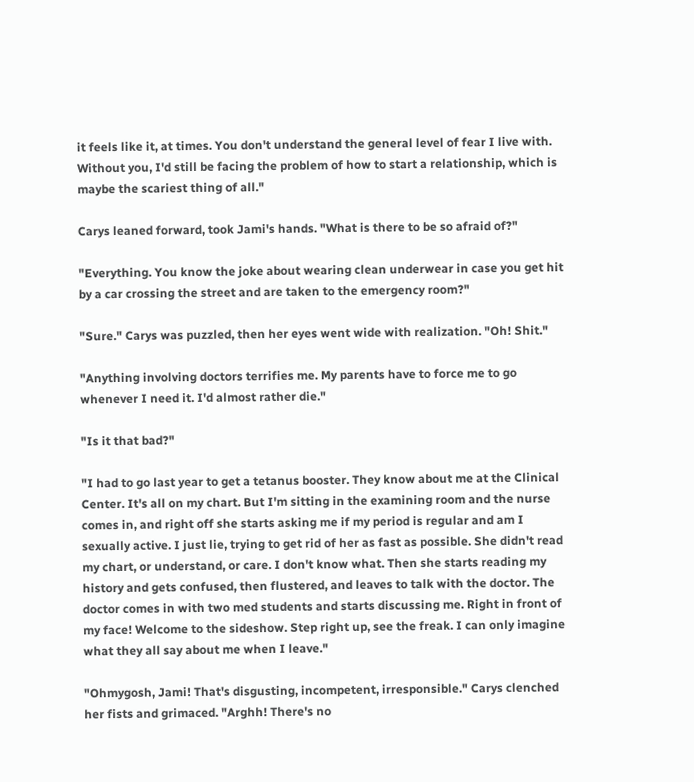it feels like it, at times. You don't understand the general level of fear I live with. Without you, I'd still be facing the problem of how to start a relationship, which is maybe the scariest thing of all."

Carys leaned forward, took Jami's hands. "What is there to be so afraid of?"

"Everything. You know the joke about wearing clean underwear in case you get hit by a car crossing the street and are taken to the emergency room?"

"Sure." Carys was puzzled, then her eyes went wide with realization. "Oh! Shit."

"Anything involving doctors terrifies me. My parents have to force me to go whenever I need it. I'd almost rather die."

"Is it that bad?"

"I had to go last year to get a tetanus booster. They know about me at the Clinical Center. It's all on my chart. But I'm sitting in the examining room and the nurse comes in, and right off she starts asking me if my period is regular and am I sexually active. I just lie, trying to get rid of her as fast as possible. She didn't read my chart, or understand, or care. I don't know what. Then she starts reading my history and gets confused, then flustered, and leaves to talk with the doctor. The doctor comes in with two med students and starts discussing me. Right in front of my face! Welcome to the sideshow. Step right up, see the freak. I can only imagine what they all say about me when I leave."

"Ohmygosh, Jami! That's disgusting, incompetent, irresponsible." Carys clenched her fists and grimaced. "Arghh! There's no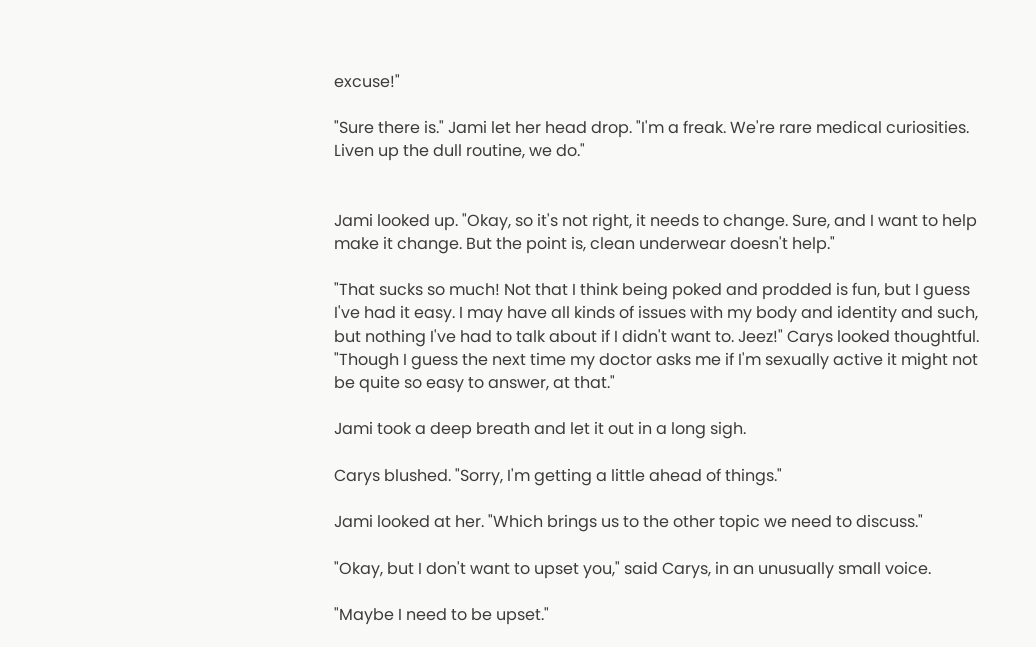excuse!"

"Sure there is." Jami let her head drop. "I'm a freak. We're rare medical curiosities. Liven up the dull routine, we do."


Jami looked up. "Okay, so it's not right, it needs to change. Sure, and I want to help make it change. But the point is, clean underwear doesn't help."

"That sucks so much! Not that I think being poked and prodded is fun, but I guess I've had it easy. I may have all kinds of issues with my body and identity and such, but nothing I've had to talk about if I didn't want to. Jeez!" Carys looked thoughtful. "Though I guess the next time my doctor asks me if I'm sexually active it might not be quite so easy to answer, at that."

Jami took a deep breath and let it out in a long sigh.

Carys blushed. "Sorry, I'm getting a little ahead of things."

Jami looked at her. "Which brings us to the other topic we need to discuss."

"Okay, but I don't want to upset you," said Carys, in an unusually small voice.

"Maybe I need to be upset."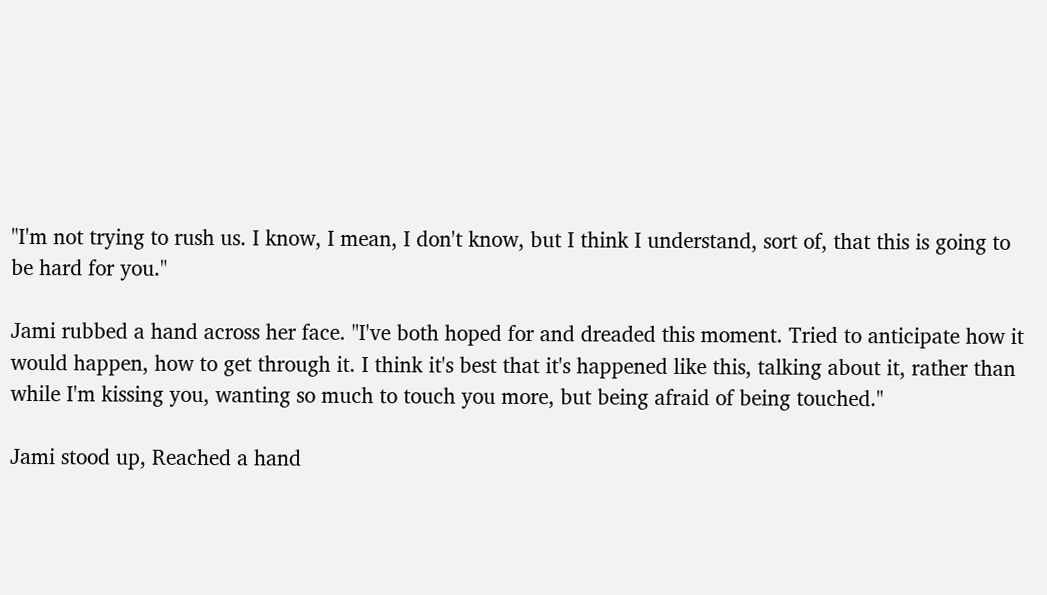"I'm not trying to rush us. I know, I mean, I don't know, but I think I understand, sort of, that this is going to be hard for you."

Jami rubbed a hand across her face. "I've both hoped for and dreaded this moment. Tried to anticipate how it would happen, how to get through it. I think it's best that it's happened like this, talking about it, rather than while I'm kissing you, wanting so much to touch you more, but being afraid of being touched."

Jami stood up, Reached a hand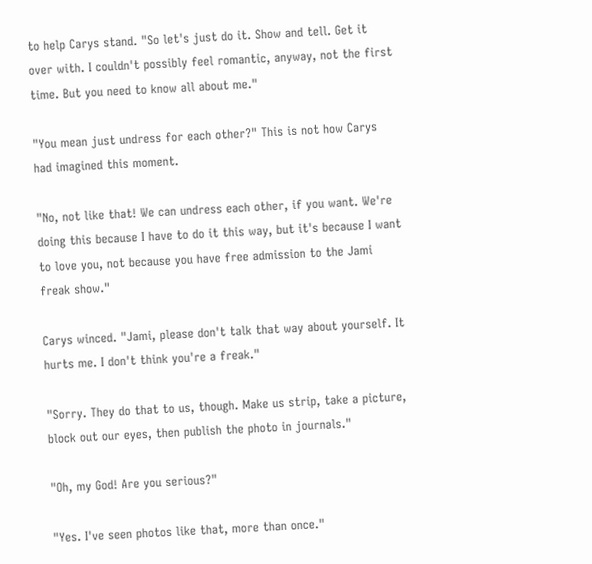to help Carys stand. "So let's just do it. Show and tell. Get it over with. I couldn't possibly feel romantic, anyway, not the first time. But you need to know all about me."

"You mean just undress for each other?" This is not how Carys had imagined this moment.

"No, not like that! We can undress each other, if you want. We're doing this because I have to do it this way, but it's because I want to love you, not because you have free admission to the Jami freak show."

Carys winced. "Jami, please don't talk that way about yourself. It hurts me. I don't think you're a freak."

"Sorry. They do that to us, though. Make us strip, take a picture, block out our eyes, then publish the photo in journals."

"Oh, my God! Are you serious?"

"Yes. I've seen photos like that, more than once."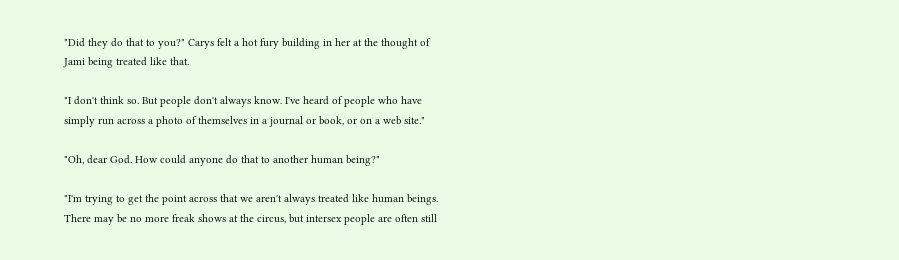"Did they do that to you?" Carys felt a hot fury building in her at the thought of Jami being treated like that.

"I don't think so. But people don't always know. I've heard of people who have simply run across a photo of themselves in a journal or book, or on a web site."

"Oh, dear God. How could anyone do that to another human being?"

"I'm trying to get the point across that we aren't always treated like human beings. There may be no more freak shows at the circus, but intersex people are often still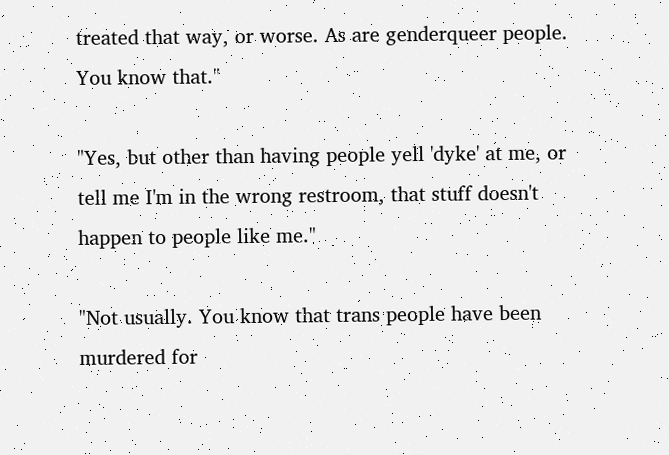treated that way, or worse. As are genderqueer people. You know that."

"Yes, but other than having people yell 'dyke' at me, or tell me I'm in the wrong restroom, that stuff doesn't happen to people like me."

"Not usually. You know that trans people have been murdered for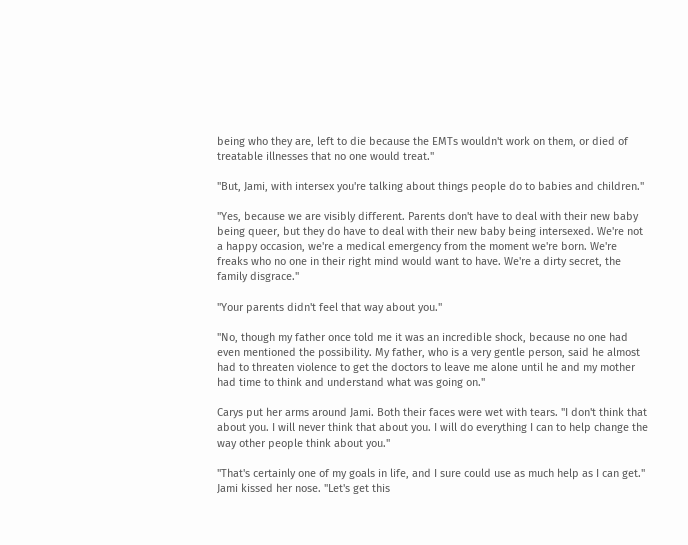being who they are, left to die because the EMTs wouldn't work on them, or died of treatable illnesses that no one would treat."

"But, Jami, with intersex you're talking about things people do to babies and children."

"Yes, because we are visibly different. Parents don't have to deal with their new baby being queer, but they do have to deal with their new baby being intersexed. We're not a happy occasion, we're a medical emergency from the moment we're born. We're freaks who no one in their right mind would want to have. We're a dirty secret, the family disgrace."

"Your parents didn't feel that way about you."

"No, though my father once told me it was an incredible shock, because no one had even mentioned the possibility. My father, who is a very gentle person, said he almost had to threaten violence to get the doctors to leave me alone until he and my mother had time to think and understand what was going on."

Carys put her arms around Jami. Both their faces were wet with tears. "I don't think that about you. I will never think that about you. I will do everything I can to help change the way other people think about you."

"That's certainly one of my goals in life, and I sure could use as much help as I can get." Jami kissed her nose. "Let's get this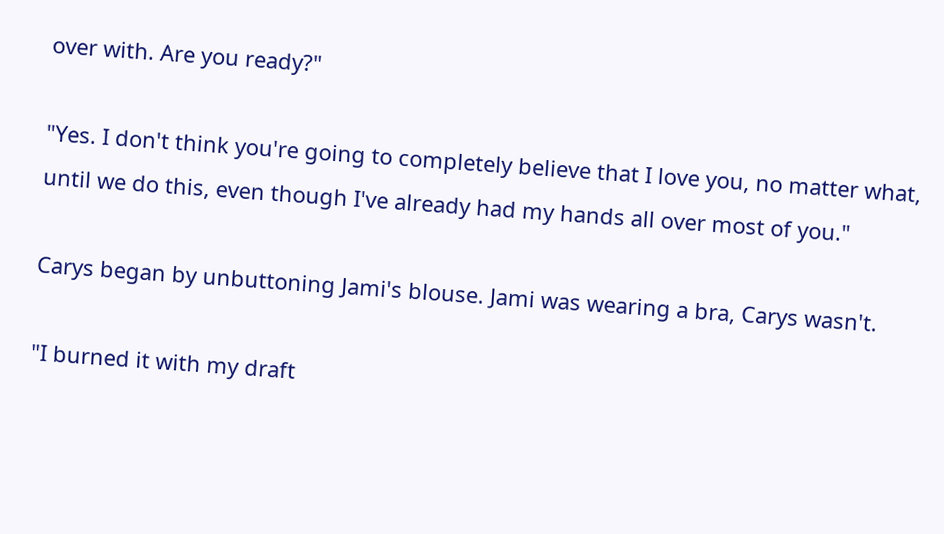over with. Are you ready?"

"Yes. I don't think you're going to completely believe that I love you, no matter what, until we do this, even though I've already had my hands all over most of you."

Carys began by unbuttoning Jami's blouse. Jami was wearing a bra, Carys wasn't.

"I burned it with my draft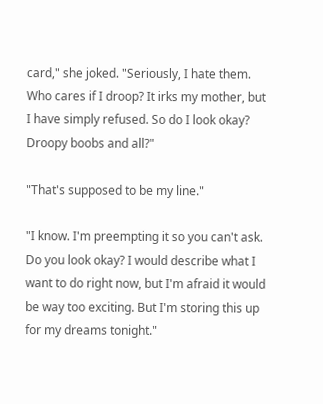card," she joked. "Seriously, I hate them. Who cares if I droop? It irks my mother, but I have simply refused. So do I look okay? Droopy boobs and all?"

"That's supposed to be my line."

"I know. I'm preempting it so you can't ask. Do you look okay? I would describe what I want to do right now, but I'm afraid it would be way too exciting. But I'm storing this up for my dreams tonight."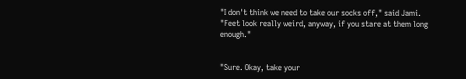"I don't think we need to take our socks off," said Jami. "Feet look really weird, anyway, if you stare at them long enough."


"Sure. Okay, take your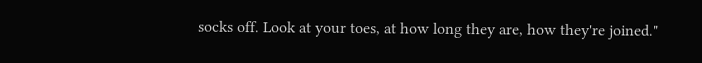socks off. Look at your toes, at how long they are, how they're joined."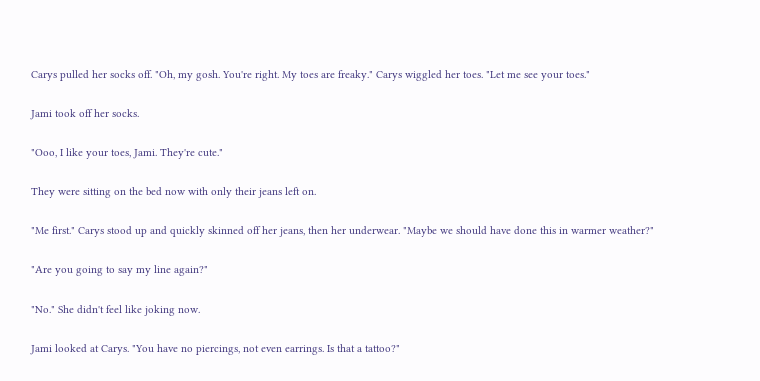Carys pulled her socks off. "Oh, my gosh. You're right. My toes are freaky." Carys wiggled her toes. "Let me see your toes."

Jami took off her socks.

"Ooo, I like your toes, Jami. They're cute."

They were sitting on the bed now with only their jeans left on.

"Me first." Carys stood up and quickly skinned off her jeans, then her underwear. "Maybe we should have done this in warmer weather?"

"Are you going to say my line again?"

"No." She didn't feel like joking now.

Jami looked at Carys. "You have no piercings, not even earrings. Is that a tattoo?"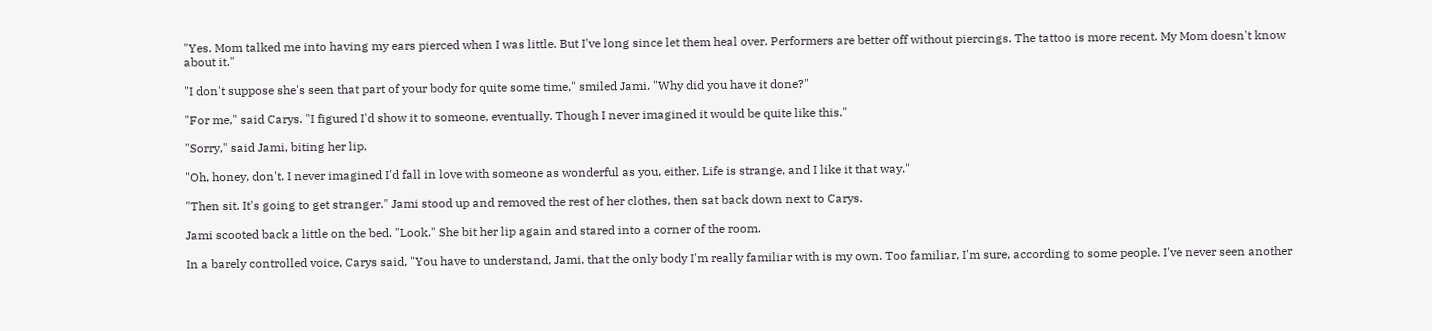"Yes. Mom talked me into having my ears pierced when I was little. But I've long since let them heal over. Performers are better off without piercings. The tattoo is more recent. My Mom doesn't know about it."

"I don't suppose she's seen that part of your body for quite some time," smiled Jami. "Why did you have it done?"

"For me," said Carys. "I figured I'd show it to someone, eventually. Though I never imagined it would be quite like this."

"Sorry," said Jami, biting her lip.

"Oh, honey, don't. I never imagined I'd fall in love with someone as wonderful as you, either. Life is strange, and I like it that way."

"Then sit. It's going to get stranger." Jami stood up and removed the rest of her clothes, then sat back down next to Carys.

Jami scooted back a little on the bed. "Look." She bit her lip again and stared into a corner of the room.

In a barely controlled voice, Carys said, "You have to understand, Jami, that the only body I'm really familiar with is my own. Too familiar, I'm sure, according to some people. I've never seen another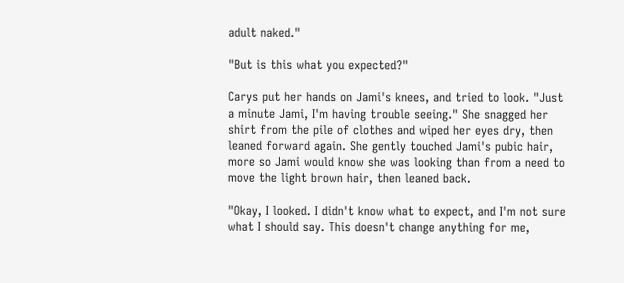adult naked."

"But is this what you expected?"

Carys put her hands on Jami's knees, and tried to look. "Just a minute Jami, I'm having trouble seeing." She snagged her shirt from the pile of clothes and wiped her eyes dry, then leaned forward again. She gently touched Jami's pubic hair, more so Jami would know she was looking than from a need to move the light brown hair, then leaned back.

"Okay, I looked. I didn't know what to expect, and I'm not sure what I should say. This doesn't change anything for me,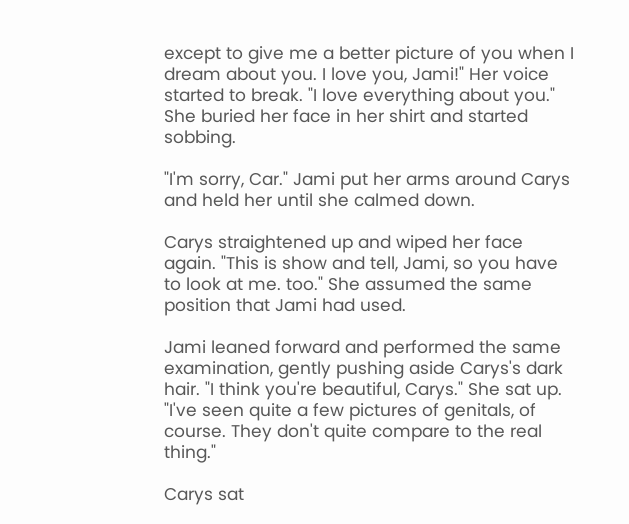except to give me a better picture of you when I dream about you. I love you, Jami!" Her voice started to break. "I love everything about you." She buried her face in her shirt and started sobbing.

"I'm sorry, Car." Jami put her arms around Carys and held her until she calmed down.

Carys straightened up and wiped her face again. "This is show and tell, Jami, so you have to look at me. too." She assumed the same position that Jami had used.

Jami leaned forward and performed the same examination, gently pushing aside Carys's dark hair. "I think you're beautiful, Carys." She sat up. "I've seen quite a few pictures of genitals, of course. They don't quite compare to the real thing."

Carys sat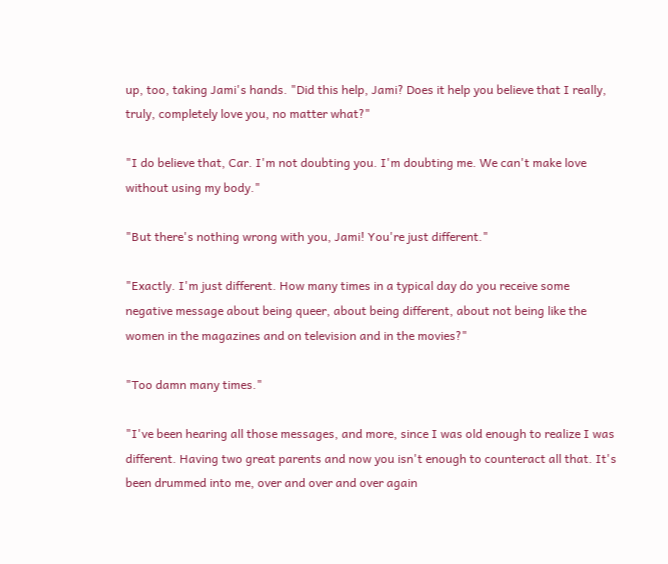up, too, taking Jami's hands. "Did this help, Jami? Does it help you believe that I really, truly, completely love you, no matter what?"

"I do believe that, Car. I'm not doubting you. I'm doubting me. We can't make love without using my body."

"But there's nothing wrong with you, Jami! You're just different."

"Exactly. I'm just different. How many times in a typical day do you receive some negative message about being queer, about being different, about not being like the women in the magazines and on television and in the movies?"

"Too damn many times."

"I've been hearing all those messages, and more, since I was old enough to realize I was different. Having two great parents and now you isn't enough to counteract all that. It's been drummed into me, over and over and over again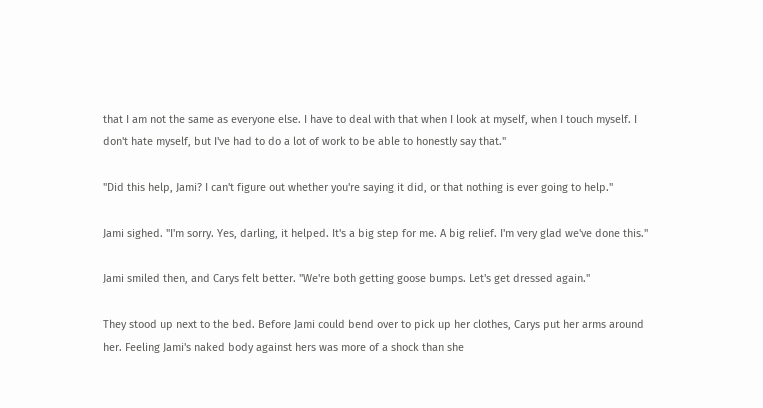that I am not the same as everyone else. I have to deal with that when I look at myself, when I touch myself. I don't hate myself, but I've had to do a lot of work to be able to honestly say that."

"Did this help, Jami? I can't figure out whether you're saying it did, or that nothing is ever going to help."

Jami sighed. "I'm sorry. Yes, darling, it helped. It's a big step for me. A big relief. I'm very glad we've done this."

Jami smiled then, and Carys felt better. "We're both getting goose bumps. Let's get dressed again."

They stood up next to the bed. Before Jami could bend over to pick up her clothes, Carys put her arms around her. Feeling Jami's naked body against hers was more of a shock than she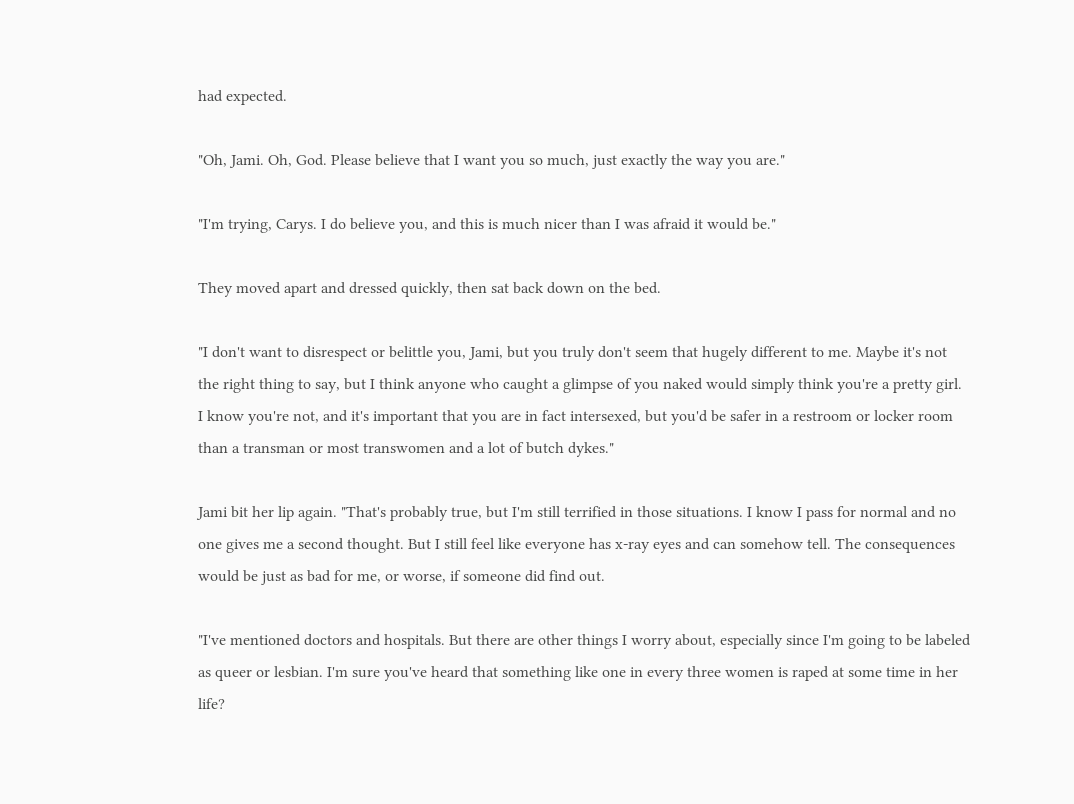had expected.

"Oh, Jami. Oh, God. Please believe that I want you so much, just exactly the way you are."

"I'm trying, Carys. I do believe you, and this is much nicer than I was afraid it would be."

They moved apart and dressed quickly, then sat back down on the bed.

"I don't want to disrespect or belittle you, Jami, but you truly don't seem that hugely different to me. Maybe it's not the right thing to say, but I think anyone who caught a glimpse of you naked would simply think you're a pretty girl. I know you're not, and it's important that you are in fact intersexed, but you'd be safer in a restroom or locker room than a transman or most transwomen and a lot of butch dykes."

Jami bit her lip again. "That's probably true, but I'm still terrified in those situations. I know I pass for normal and no one gives me a second thought. But I still feel like everyone has x-ray eyes and can somehow tell. The consequences would be just as bad for me, or worse, if someone did find out.

"I've mentioned doctors and hospitals. But there are other things I worry about, especially since I'm going to be labeled as queer or lesbian. I'm sure you've heard that something like one in every three women is raped at some time in her life?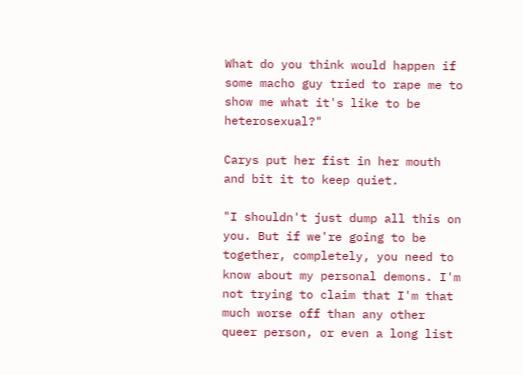What do you think would happen if some macho guy tried to rape me to show me what it's like to be heterosexual?"

Carys put her fist in her mouth and bit it to keep quiet.

"I shouldn't just dump all this on you. But if we're going to be together, completely, you need to know about my personal demons. I'm not trying to claim that I'm that much worse off than any other queer person, or even a long list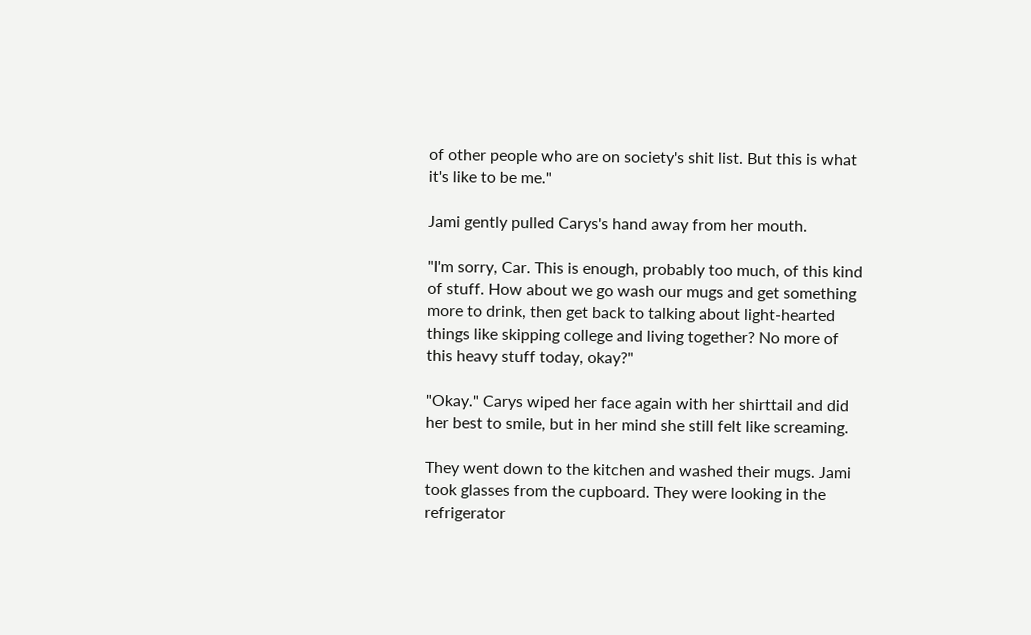of other people who are on society's shit list. But this is what it's like to be me."

Jami gently pulled Carys's hand away from her mouth.

"I'm sorry, Car. This is enough, probably too much, of this kind of stuff. How about we go wash our mugs and get something more to drink, then get back to talking about light-hearted things like skipping college and living together? No more of this heavy stuff today, okay?"

"Okay." Carys wiped her face again with her shirttail and did her best to smile, but in her mind she still felt like screaming.

They went down to the kitchen and washed their mugs. Jami took glasses from the cupboard. They were looking in the refrigerator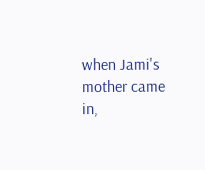when Jami's mother came in,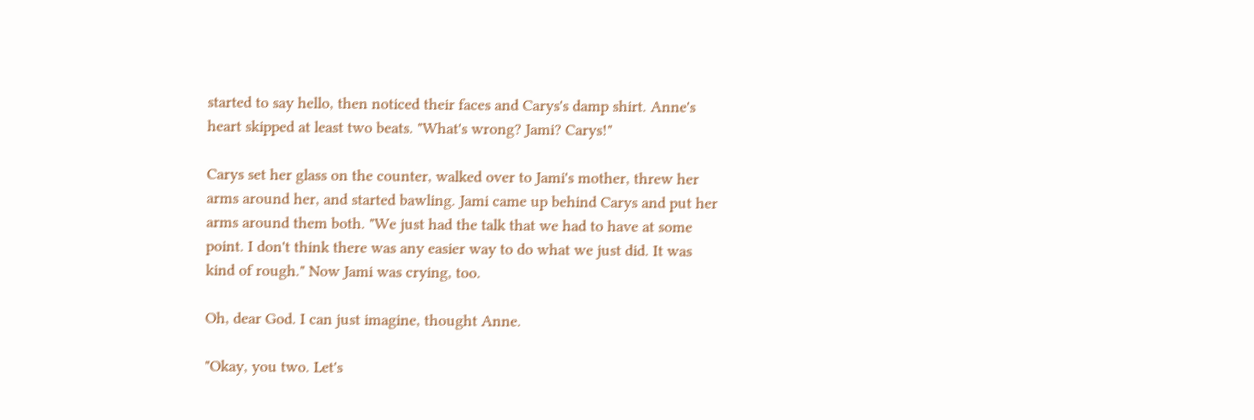started to say hello, then noticed their faces and Carys's damp shirt. Anne's heart skipped at least two beats. "What's wrong? Jami? Carys!"

Carys set her glass on the counter, walked over to Jami's mother, threw her arms around her, and started bawling. Jami came up behind Carys and put her arms around them both. "We just had the talk that we had to have at some point. I don't think there was any easier way to do what we just did. It was kind of rough." Now Jami was crying, too.

Oh, dear God. I can just imagine, thought Anne.

"Okay, you two. Let's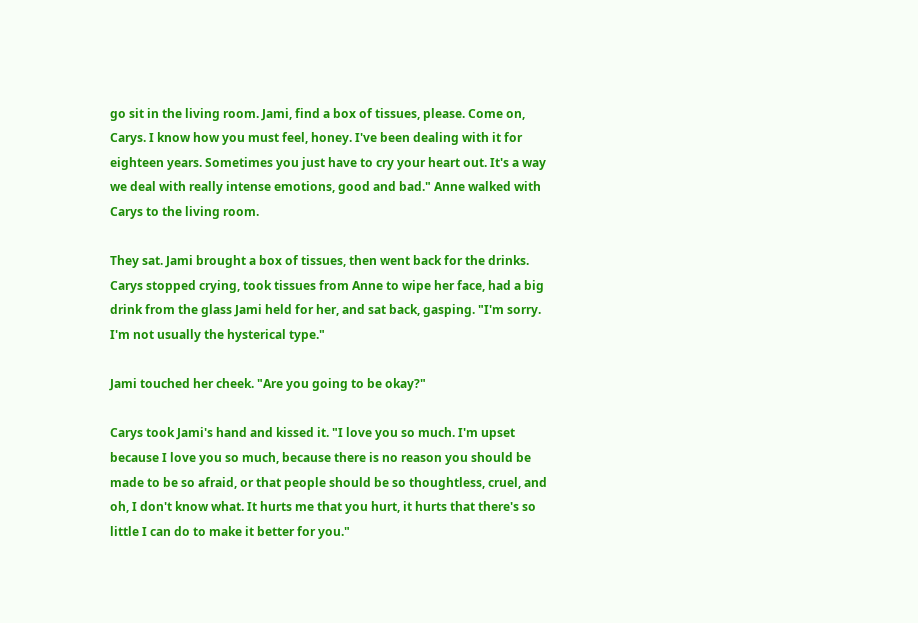go sit in the living room. Jami, find a box of tissues, please. Come on, Carys. I know how you must feel, honey. I've been dealing with it for eighteen years. Sometimes you just have to cry your heart out. It's a way we deal with really intense emotions, good and bad." Anne walked with Carys to the living room.

They sat. Jami brought a box of tissues, then went back for the drinks. Carys stopped crying, took tissues from Anne to wipe her face, had a big drink from the glass Jami held for her, and sat back, gasping. "I'm sorry. I'm not usually the hysterical type."

Jami touched her cheek. "Are you going to be okay?"

Carys took Jami's hand and kissed it. "I love you so much. I'm upset because I love you so much, because there is no reason you should be made to be so afraid, or that people should be so thoughtless, cruel, and oh, I don't know what. It hurts me that you hurt, it hurts that there's so little I can do to make it better for you."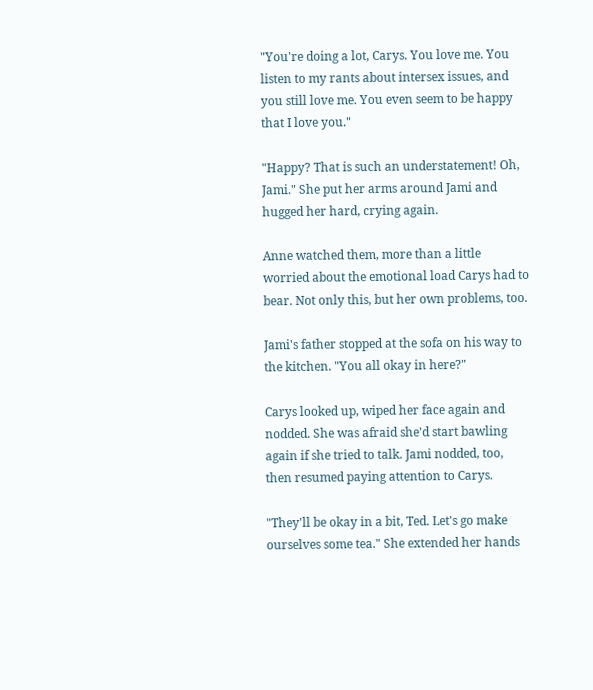"You're doing a lot, Carys. You love me. You listen to my rants about intersex issues, and you still love me. You even seem to be happy that I love you."

"Happy? That is such an understatement! Oh, Jami." She put her arms around Jami and hugged her hard, crying again.

Anne watched them, more than a little worried about the emotional load Carys had to bear. Not only this, but her own problems, too.

Jami's father stopped at the sofa on his way to the kitchen. "You all okay in here?"

Carys looked up, wiped her face again and nodded. She was afraid she'd start bawling again if she tried to talk. Jami nodded, too, then resumed paying attention to Carys.

"They'll be okay in a bit, Ted. Let's go make ourselves some tea." She extended her hands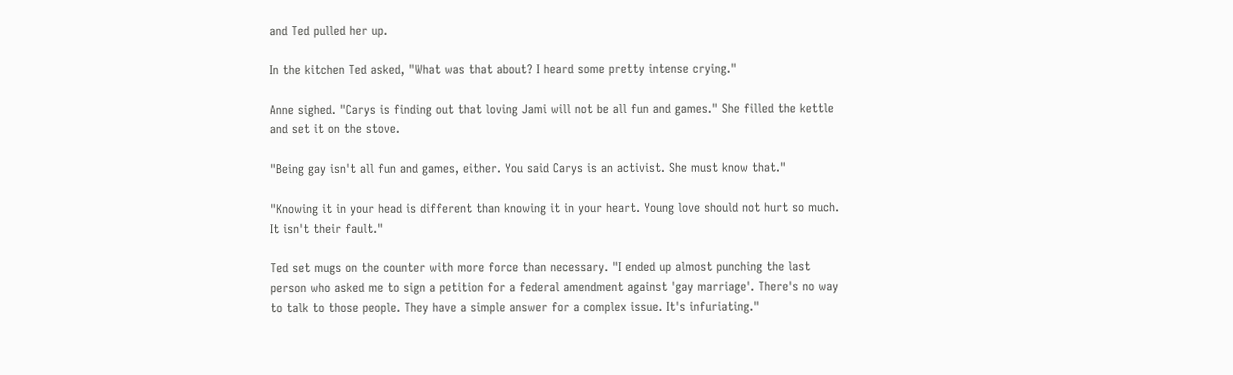and Ted pulled her up.

In the kitchen Ted asked, "What was that about? I heard some pretty intense crying."

Anne sighed. "Carys is finding out that loving Jami will not be all fun and games." She filled the kettle and set it on the stove.

"Being gay isn't all fun and games, either. You said Carys is an activist. She must know that."

"Knowing it in your head is different than knowing it in your heart. Young love should not hurt so much. It isn't their fault."

Ted set mugs on the counter with more force than necessary. "I ended up almost punching the last person who asked me to sign a petition for a federal amendment against 'gay marriage'. There's no way to talk to those people. They have a simple answer for a complex issue. It's infuriating."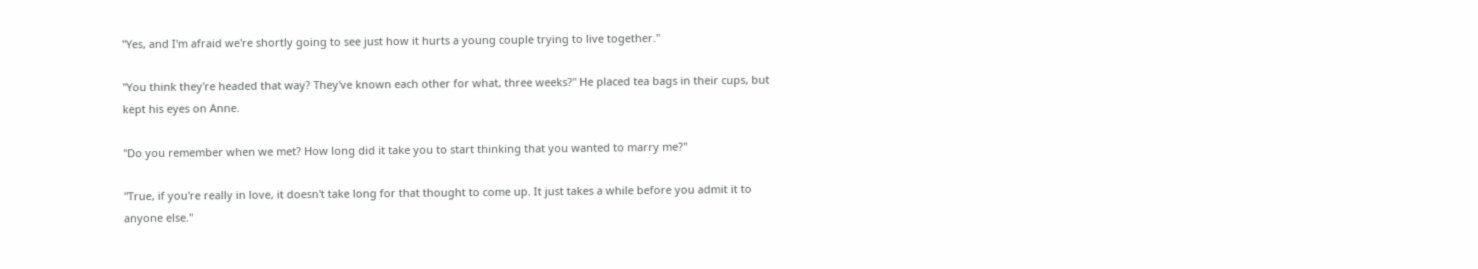"Yes, and I'm afraid we're shortly going to see just how it hurts a young couple trying to live together."

"You think they're headed that way? They've known each other for what, three weeks?" He placed tea bags in their cups, but kept his eyes on Anne.

"Do you remember when we met? How long did it take you to start thinking that you wanted to marry me?"

"True, if you're really in love, it doesn't take long for that thought to come up. It just takes a while before you admit it to anyone else."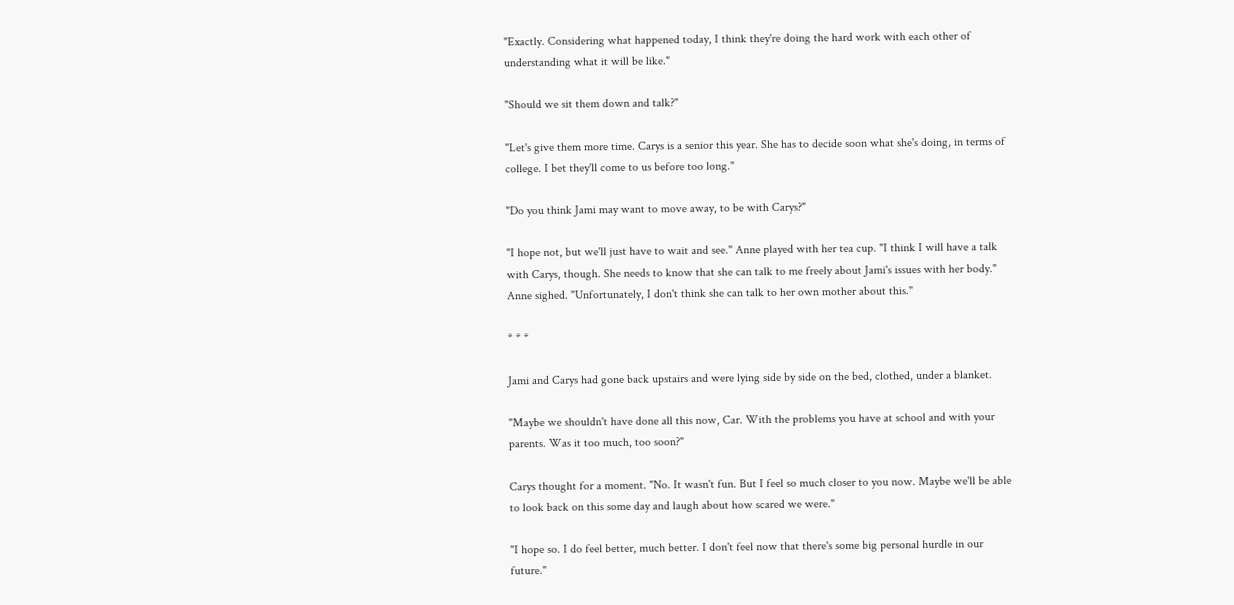"Exactly. Considering what happened today, I think they're doing the hard work with each other of understanding what it will be like."

"Should we sit them down and talk?"

"Let's give them more time. Carys is a senior this year. She has to decide soon what she's doing, in terms of college. I bet they'll come to us before too long."

"Do you think Jami may want to move away, to be with Carys?"

"I hope not, but we'll just have to wait and see." Anne played with her tea cup. "I think I will have a talk with Carys, though. She needs to know that she can talk to me freely about Jami's issues with her body." Anne sighed. "Unfortunately, I don't think she can talk to her own mother about this."

* * *

Jami and Carys had gone back upstairs and were lying side by side on the bed, clothed, under a blanket.

"Maybe we shouldn't have done all this now, Car. With the problems you have at school and with your parents. Was it too much, too soon?"

Carys thought for a moment. "No. It wasn't fun. But I feel so much closer to you now. Maybe we'll be able to look back on this some day and laugh about how scared we were."

"I hope so. I do feel better, much better. I don't feel now that there's some big personal hurdle in our future."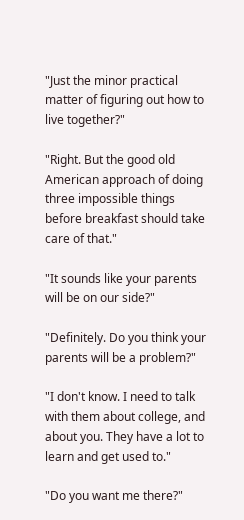"Just the minor practical matter of figuring out how to live together?"

"Right. But the good old American approach of doing three impossible things before breakfast should take care of that."

"It sounds like your parents will be on our side?"

"Definitely. Do you think your parents will be a problem?"

"I don't know. I need to talk with them about college, and about you. They have a lot to learn and get used to."

"Do you want me there?"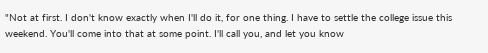"Not at first. I don't know exactly when I'll do it, for one thing. I have to settle the college issue this weekend. You'll come into that at some point. I'll call you, and let you know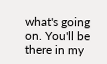what's going on. You'll be there in my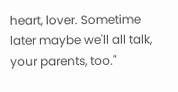heart, lover. Sometime later maybe we'll all talk, your parents, too."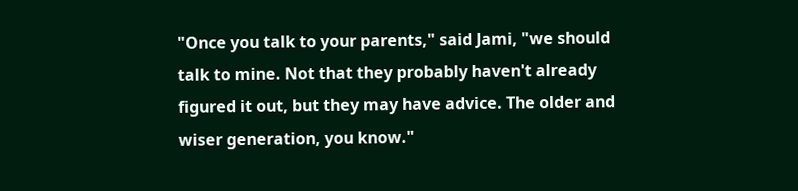"Once you talk to your parents," said Jami, "we should talk to mine. Not that they probably haven't already figured it out, but they may have advice. The older and wiser generation, you know."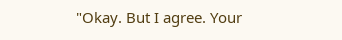"Okay. But I agree. Your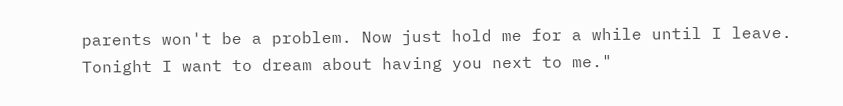parents won't be a problem. Now just hold me for a while until I leave. Tonight I want to dream about having you next to me."